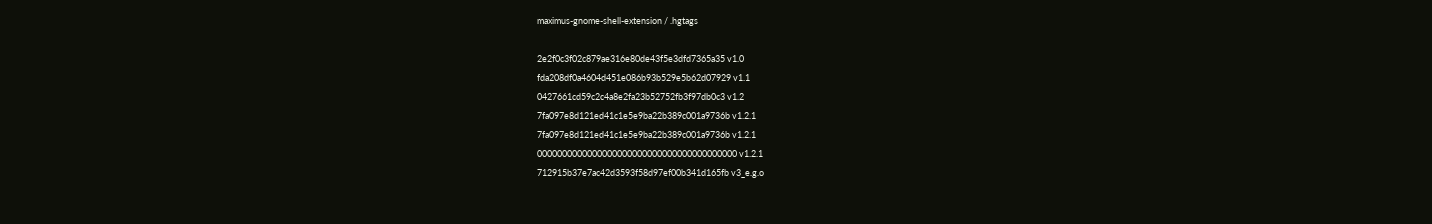maximus-gnome-shell-extension / .hgtags

2e2f0c3f02c879ae316e80de43f5e3dfd7365a35 v1.0
fda208df0a4604d451e086b93b529e5b62d07929 v1.1
0427661cd59c2c4a8e2fa23b52752fb3f97db0c3 v1.2
7fa097e8d121ed41c1e5e9ba22b389c001a9736b v1.2.1
7fa097e8d121ed41c1e5e9ba22b389c001a9736b v1.2.1
0000000000000000000000000000000000000000 v1.2.1
712915b37e7ac42d3593f58d97ef00b341d165fb v3_e.g.o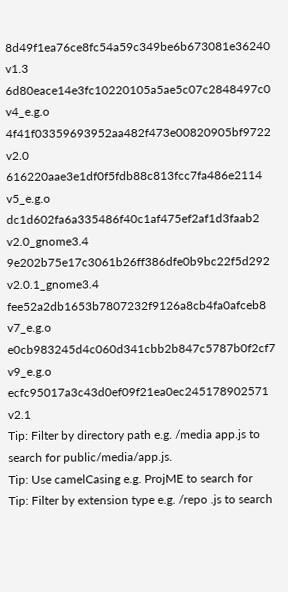8d49f1ea76ce8fc54a59c349be6b673081e36240 v1.3
6d80eace14e3fc10220105a5ae5c07c2848497c0 v4_e.g.o
4f41f03359693952aa482f473e00820905bf9722 v2.0
616220aae3e1df0f5fdb88c813fcc7fa486e2114 v5_e.g.o
dc1d602fa6a335486f40c1af475ef2af1d3faab2 v2.0_gnome3.4
9e202b75e17c3061b26ff386dfe0b9bc22f5d292 v2.0.1_gnome3.4
fee52a2db1653b7807232f9126a8cb4fa0afceb8 v7_e.g.o
e0cb983245d4c060d341cbb2b847c5787b0f2cf7 v9_e.g.o
ecfc95017a3c43d0ef09f21ea0ec245178902571 v2.1
Tip: Filter by directory path e.g. /media app.js to search for public/media/app.js.
Tip: Use camelCasing e.g. ProjME to search for
Tip: Filter by extension type e.g. /repo .js to search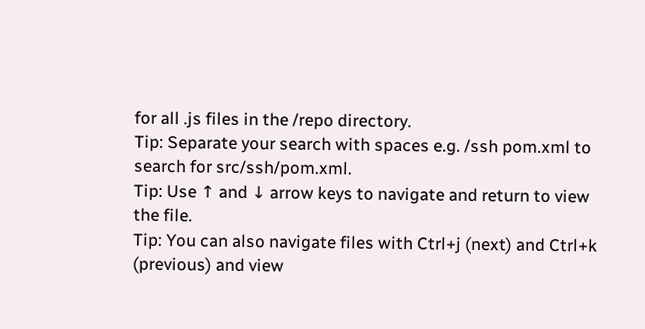for all .js files in the /repo directory.
Tip: Separate your search with spaces e.g. /ssh pom.xml to search for src/ssh/pom.xml.
Tip: Use ↑ and ↓ arrow keys to navigate and return to view the file.
Tip: You can also navigate files with Ctrl+j (next) and Ctrl+k (previous) and view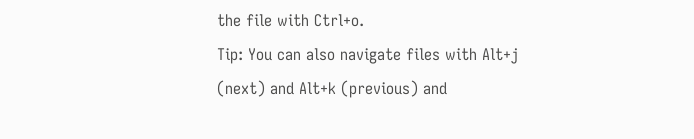the file with Ctrl+o.
Tip: You can also navigate files with Alt+j (next) and Alt+k (previous) and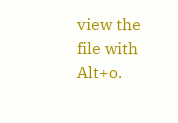view the file with Alt+o.